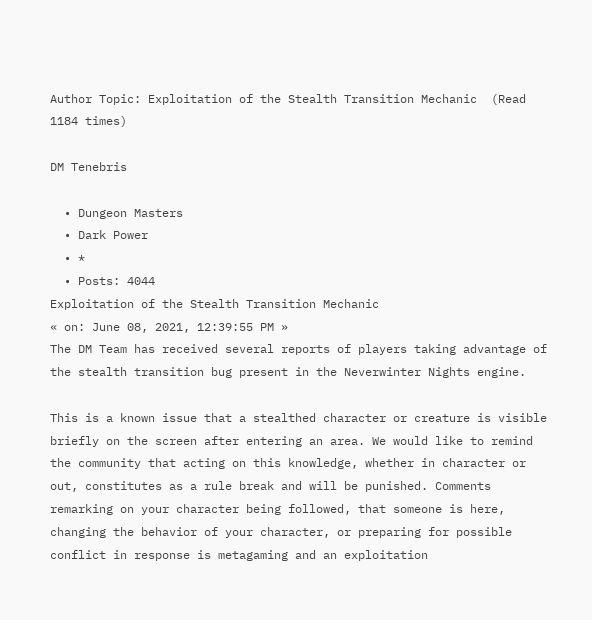Author Topic: Exploitation of the Stealth Transition Mechanic  (Read 1184 times)

DM Tenebris

  • Dungeon Masters
  • Dark Power
  • *
  • Posts: 4044
Exploitation of the Stealth Transition Mechanic
« on: June 08, 2021, 12:39:55 PM »
The DM Team has received several reports of players taking advantage of the stealth transition bug present in the Neverwinter Nights engine.

This is a known issue that a stealthed character or creature is visible briefly on the screen after entering an area. We would like to remind the community that acting on this knowledge, whether in character or out, constitutes as a rule break and will be punished. Comments remarking on your character being followed, that someone is here, changing the behavior of your character, or preparing for possible conflict in response is metagaming and an exploitation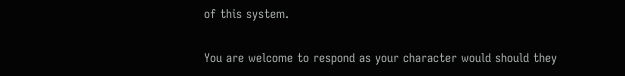of this system.

You are welcome to respond as your character would should they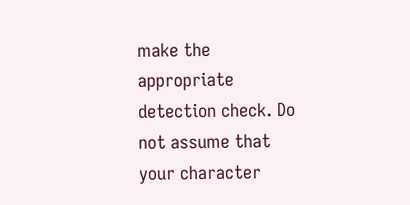make the appropriate detection check. Do not assume that your character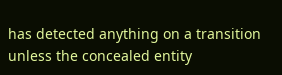has detected anything on a transition unless the concealed entity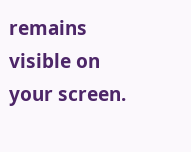remains visible on your screen.